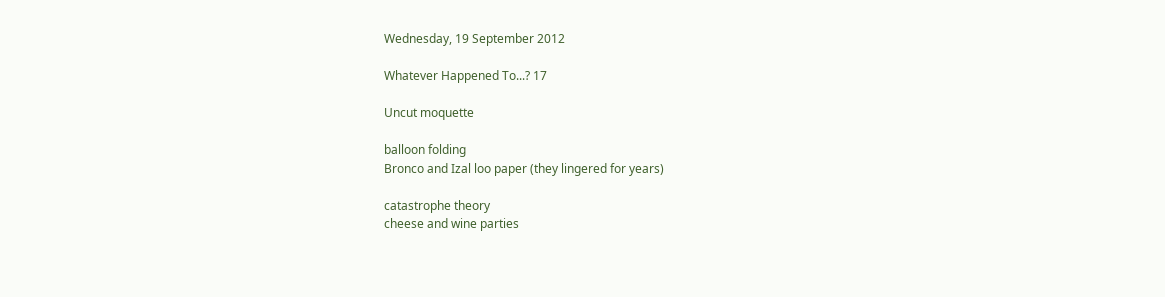Wednesday, 19 September 2012

Whatever Happened To...? 17

Uncut moquette

balloon folding
Bronco and Izal loo paper (they lingered for years)

catastrophe theory
cheese and wine parties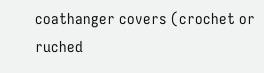coathanger covers (crochet or ruched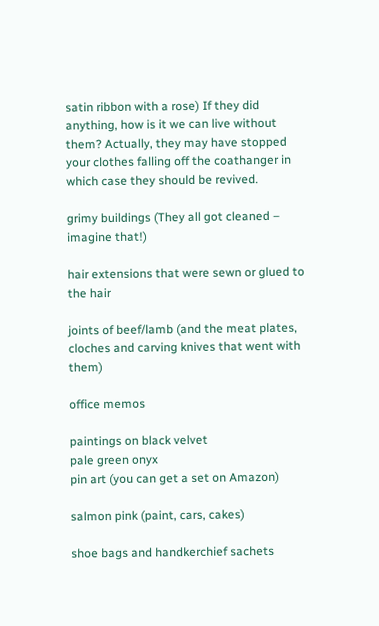satin ribbon with a rose) If they did anything, how is it we can live without them? Actually, they may have stopped your clothes falling off the coathanger in which case they should be revived.

grimy buildings (They all got cleaned – imagine that!)

hair extensions that were sewn or glued to the hair

joints of beef/lamb (and the meat plates, cloches and carving knives that went with them)

office memos

paintings on black velvet
pale green onyx
pin art (you can get a set on Amazon)

salmon pink (paint, cars, cakes)

shoe bags and handkerchief sachets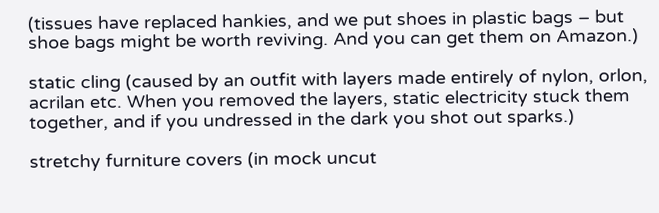(tissues have replaced hankies, and we put shoes in plastic bags – but shoe bags might be worth reviving. And you can get them on Amazon.)

static cling (caused by an outfit with layers made entirely of nylon, orlon, acrilan etc. When you removed the layers, static electricity stuck them together, and if you undressed in the dark you shot out sparks.)

stretchy furniture covers (in mock uncut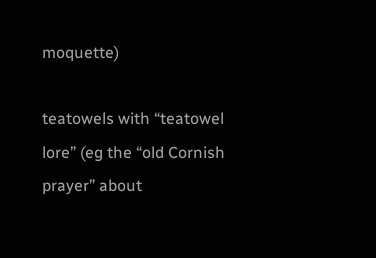moquette)

teatowels with “teatowel lore” (eg the “old Cornish prayer” about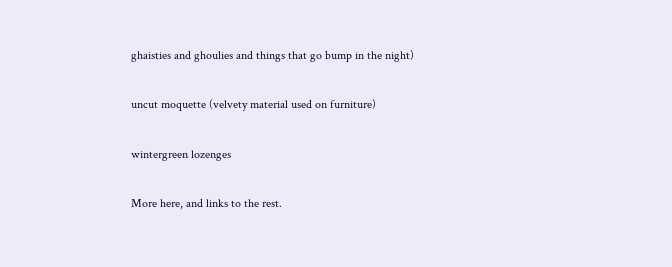ghaisties and ghoulies and things that go bump in the night)

uncut moquette (velvety material used on furniture)

wintergreen lozenges

More here, and links to the rest.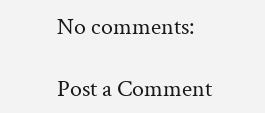No comments:

Post a Comment